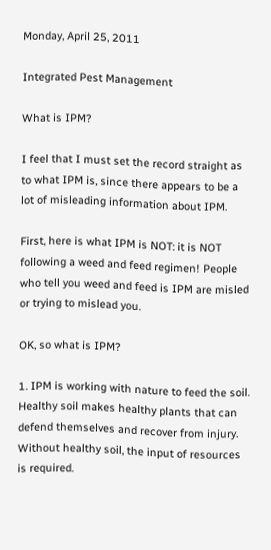Monday, April 25, 2011

Integrated Pest Management

What is IPM?

I feel that I must set the record straight as to what IPM is, since there appears to be a lot of misleading information about IPM.

First, here is what IPM is NOT: it is NOT following a weed and feed regimen! People who tell you weed and feed is IPM are misled or trying to mislead you.

OK, so what is IPM?

1. IPM is working with nature to feed the soil. Healthy soil makes healthy plants that can defend themselves and recover from injury. Without healthy soil, the input of resources is required.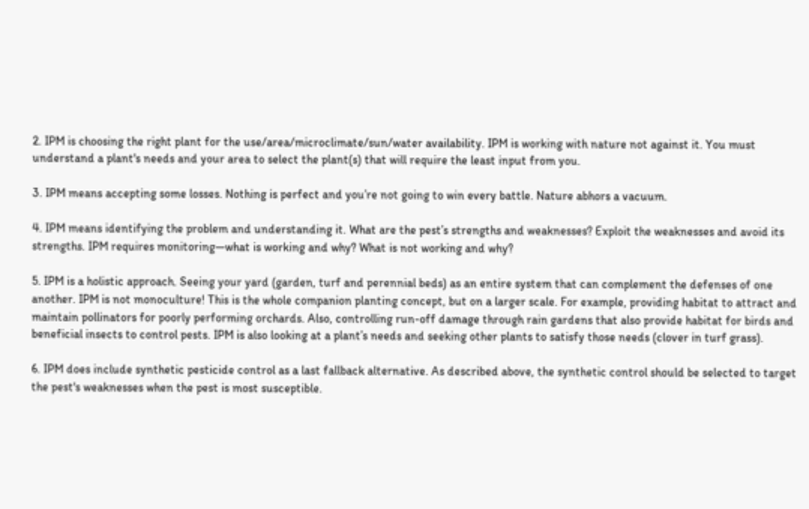2. IPM is choosing the right plant for the use/area/microclimate/sun/water availability. IPM is working with nature not against it. You must understand a plant's needs and your area to select the plant(s) that will require the least input from you.

3. IPM means accepting some losses. Nothing is perfect and you’re not going to win every battle. Nature abhors a vacuum.

4. IPM means identifying the problem and understanding it. What are the pest’s strengths and weaknesses? Exploit the weaknesses and avoid its strengths. IPM requires monitoring—what is working and why? What is not working and why?

5. IPM is a holistic approach. Seeing your yard (garden, turf and perennial beds) as an entire system that can complement the defenses of one another. IPM is not monoculture! This is the whole companion planting concept, but on a larger scale. For example, providing habitat to attract and maintain pollinators for poorly performing orchards. Also, controlling run-off damage through rain gardens that also provide habitat for birds and beneficial insects to control pests. IPM is also looking at a plant’s needs and seeking other plants to satisfy those needs (clover in turf grass).

6. IPM does include synthetic pesticide control as a last fallback alternative. As described above, the synthetic control should be selected to target the pest's weaknesses when the pest is most susceptible.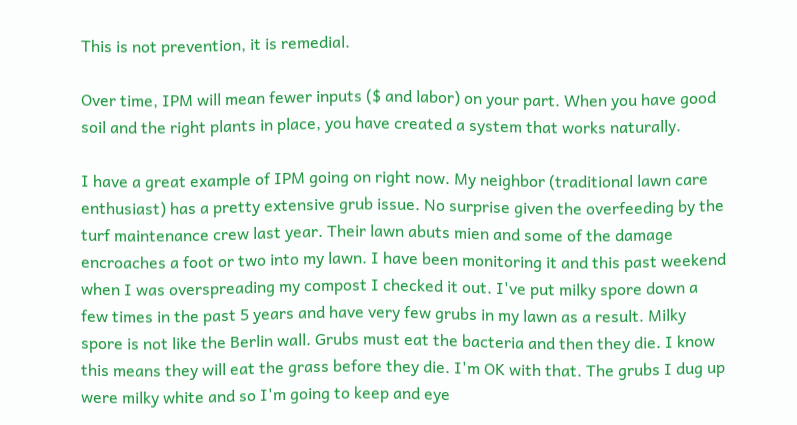This is not prevention, it is remedial.

Over time, IPM will mean fewer inputs ($ and labor) on your part. When you have good soil and the right plants in place, you have created a system that works naturally.

I have a great example of IPM going on right now. My neighbor (traditional lawn care enthusiast) has a pretty extensive grub issue. No surprise given the overfeeding by the turf maintenance crew last year. Their lawn abuts mien and some of the damage encroaches a foot or two into my lawn. I have been monitoring it and this past weekend when I was overspreading my compost I checked it out. I've put milky spore down a few times in the past 5 years and have very few grubs in my lawn as a result. Milky spore is not like the Berlin wall. Grubs must eat the bacteria and then they die. I know this means they will eat the grass before they die. I'm OK with that. The grubs I dug up were milky white and so I'm going to keep and eye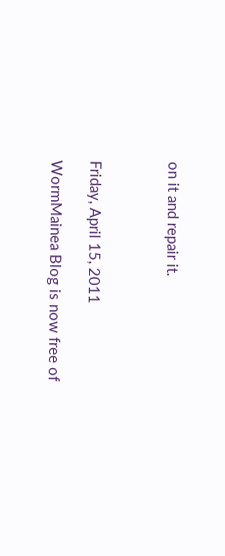on it and repair it.



Friday, April 15, 2011

WormMainea Blog is now free of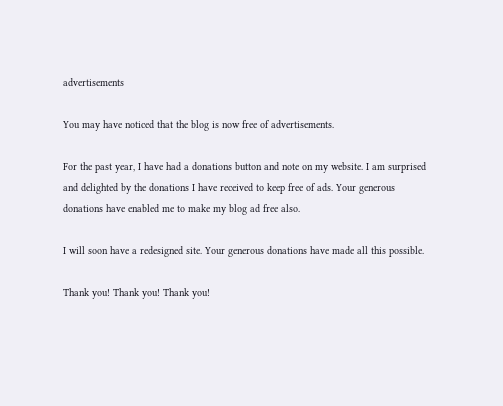advertisements

You may have noticed that the blog is now free of advertisements.

For the past year, I have had a donations button and note on my website. I am surprised and delighted by the donations I have received to keep free of ads. Your generous donations have enabled me to make my blog ad free also.

I will soon have a redesigned site. Your generous donations have made all this possible.

Thank you! Thank you! Thank you!